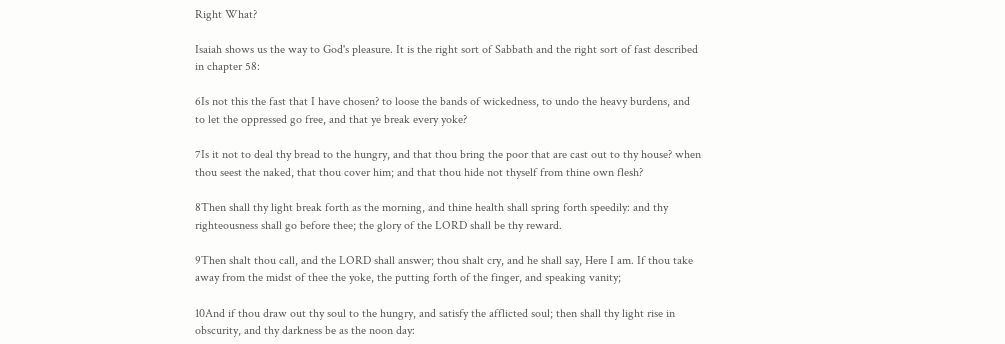Right What?

Isaiah shows us the way to God's pleasure. It is the right sort of Sabbath and the right sort of fast described in chapter 58:

6Is not this the fast that I have chosen? to loose the bands of wickedness, to undo the heavy burdens, and to let the oppressed go free, and that ye break every yoke?

7Is it not to deal thy bread to the hungry, and that thou bring the poor that are cast out to thy house? when thou seest the naked, that thou cover him; and that thou hide not thyself from thine own flesh?

8Then shall thy light break forth as the morning, and thine health shall spring forth speedily: and thy righteousness shall go before thee; the glory of the LORD shall be thy reward.

9Then shalt thou call, and the LORD shall answer; thou shalt cry, and he shall say, Here I am. If thou take away from the midst of thee the yoke, the putting forth of the finger, and speaking vanity;

10And if thou draw out thy soul to the hungry, and satisfy the afflicted soul; then shall thy light rise in obscurity, and thy darkness be as the noon day: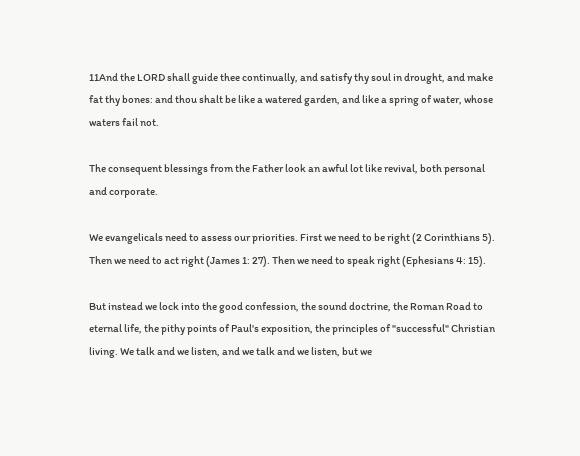11And the LORD shall guide thee continually, and satisfy thy soul in drought, and make fat thy bones: and thou shalt be like a watered garden, and like a spring of water, whose waters fail not.

The consequent blessings from the Father look an awful lot like revival, both personal and corporate.

We evangelicals need to assess our priorities. First we need to be right (2 Corinthians 5). Then we need to act right (James 1: 27). Then we need to speak right (Ephesians 4: 15).

But instead we lock into the good confession, the sound doctrine, the Roman Road to eternal life, the pithy points of Paul's exposition, the principles of "successful" Christian living. We talk and we listen, and we talk and we listen, but we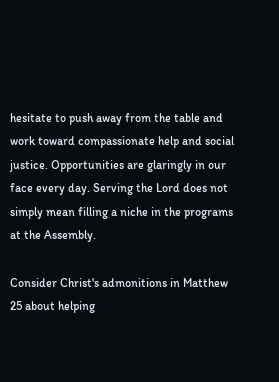hesitate to push away from the table and work toward compassionate help and social justice. Opportunities are glaringly in our face every day. Serving the Lord does not simply mean filling a niche in the programs at the Assembly.

Consider Christ's admonitions in Matthew 25 about helping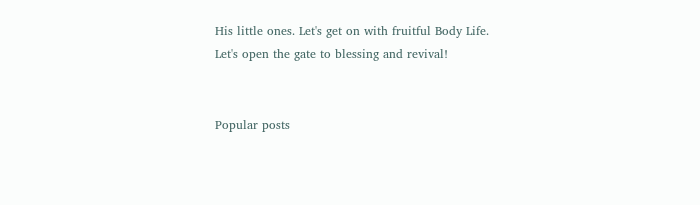His little ones. Let's get on with fruitful Body Life. Let's open the gate to blessing and revival!


Popular posts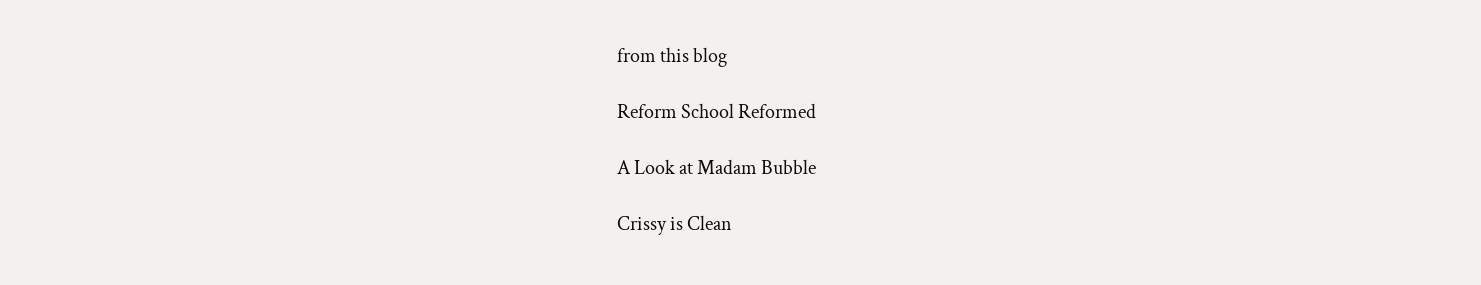from this blog

Reform School Reformed

A Look at Madam Bubble

Crissy is Clean